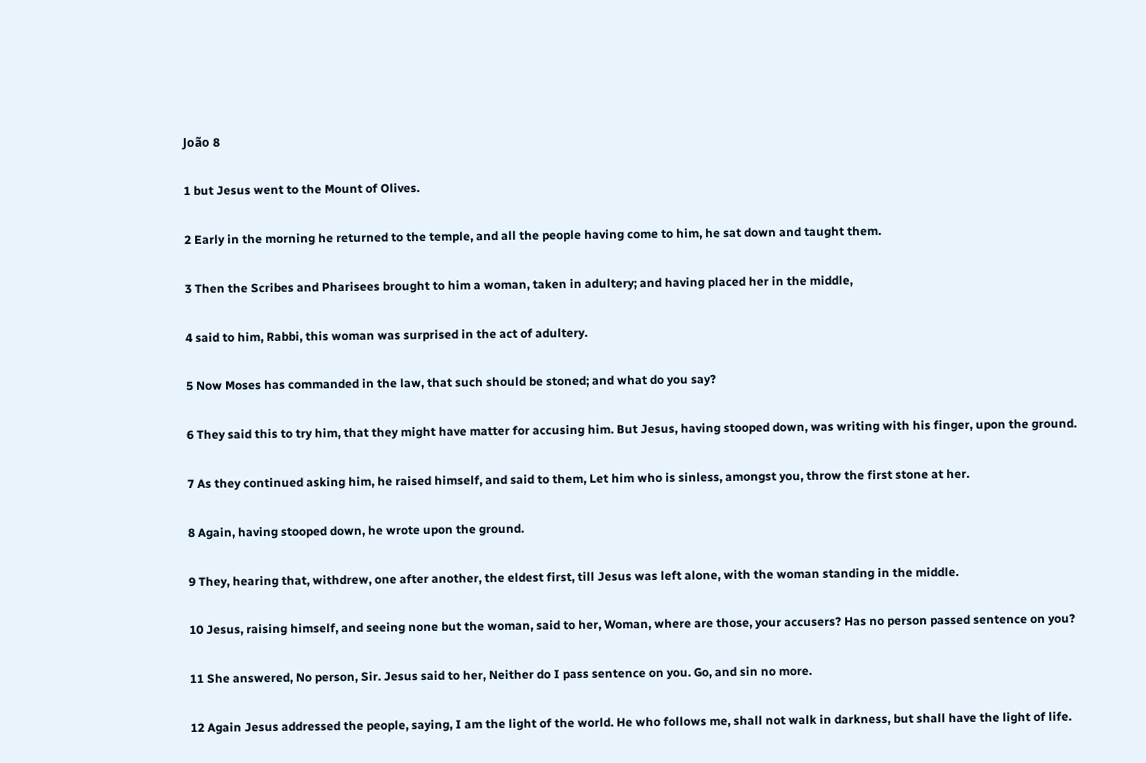João 8

1 but Jesus went to the Mount of Olives.

2 Early in the morning he returned to the temple, and all the people having come to him, he sat down and taught them.

3 Then the Scribes and Pharisees brought to him a woman, taken in adultery; and having placed her in the middle,

4 said to him, Rabbi, this woman was surprised in the act of adultery.

5 Now Moses has commanded in the law, that such should be stoned; and what do you say?

6 They said this to try him, that they might have matter for accusing him. But Jesus, having stooped down, was writing with his finger, upon the ground.

7 As they continued asking him, he raised himself, and said to them, Let him who is sinless, amongst you, throw the first stone at her.

8 Again, having stooped down, he wrote upon the ground.

9 They, hearing that, withdrew, one after another, the eldest first, till Jesus was left alone, with the woman standing in the middle.

10 Jesus, raising himself, and seeing none but the woman, said to her, Woman, where are those, your accusers? Has no person passed sentence on you?

11 She answered, No person, Sir. Jesus said to her, Neither do I pass sentence on you. Go, and sin no more.

12 Again Jesus addressed the people, saying, I am the light of the world. He who follows me, shall not walk in darkness, but shall have the light of life.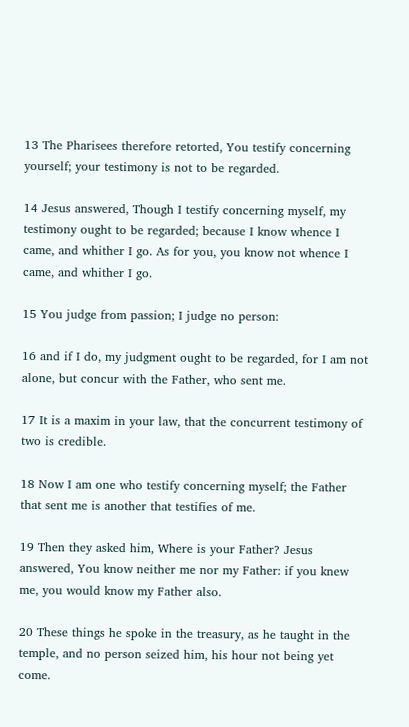13 The Pharisees therefore retorted, You testify concerning yourself; your testimony is not to be regarded.

14 Jesus answered, Though I testify concerning myself, my testimony ought to be regarded; because I know whence I came, and whither I go. As for you, you know not whence I came, and whither I go.

15 You judge from passion; I judge no person:

16 and if I do, my judgment ought to be regarded, for I am not alone, but concur with the Father, who sent me.

17 It is a maxim in your law, that the concurrent testimony of two is credible.

18 Now I am one who testify concerning myself; the Father that sent me is another that testifies of me.

19 Then they asked him, Where is your Father? Jesus answered, You know neither me nor my Father: if you knew me, you would know my Father also.

20 These things he spoke in the treasury, as he taught in the temple, and no person seized him, his hour not being yet come.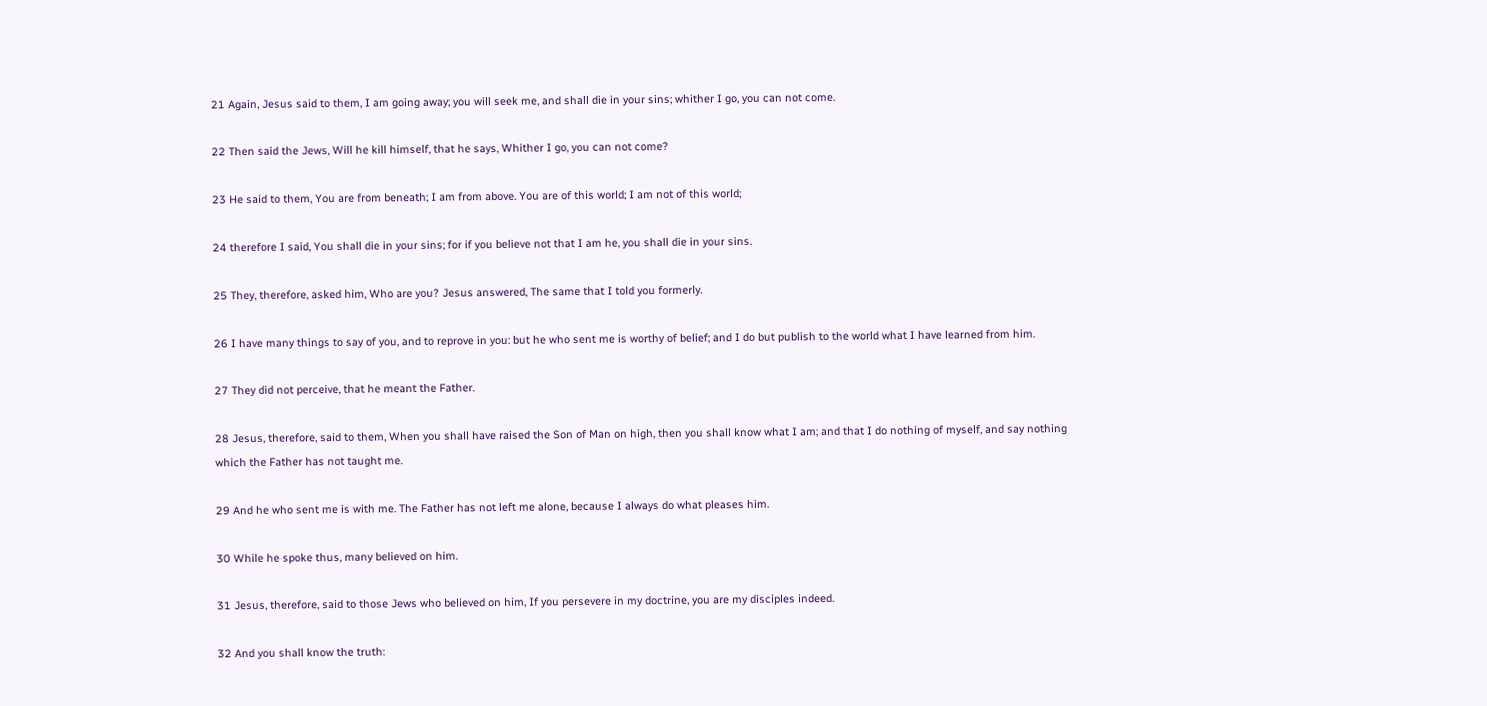21 Again, Jesus said to them, I am going away; you will seek me, and shall die in your sins; whither I go, you can not come.

22 Then said the Jews, Will he kill himself, that he says, Whither I go, you can not come?

23 He said to them, You are from beneath; I am from above. You are of this world; I am not of this world;

24 therefore I said, You shall die in your sins; for if you believe not that I am he, you shall die in your sins.

25 They, therefore, asked him, Who are you? Jesus answered, The same that I told you formerly.

26 I have many things to say of you, and to reprove in you: but he who sent me is worthy of belief; and I do but publish to the world what I have learned from him.

27 They did not perceive, that he meant the Father.

28 Jesus, therefore, said to them, When you shall have raised the Son of Man on high, then you shall know what I am; and that I do nothing of myself, and say nothing which the Father has not taught me.

29 And he who sent me is with me. The Father has not left me alone, because I always do what pleases him.

30 While he spoke thus, many believed on him.

31 Jesus, therefore, said to those Jews who believed on him, If you persevere in my doctrine, you are my disciples indeed.

32 And you shall know the truth: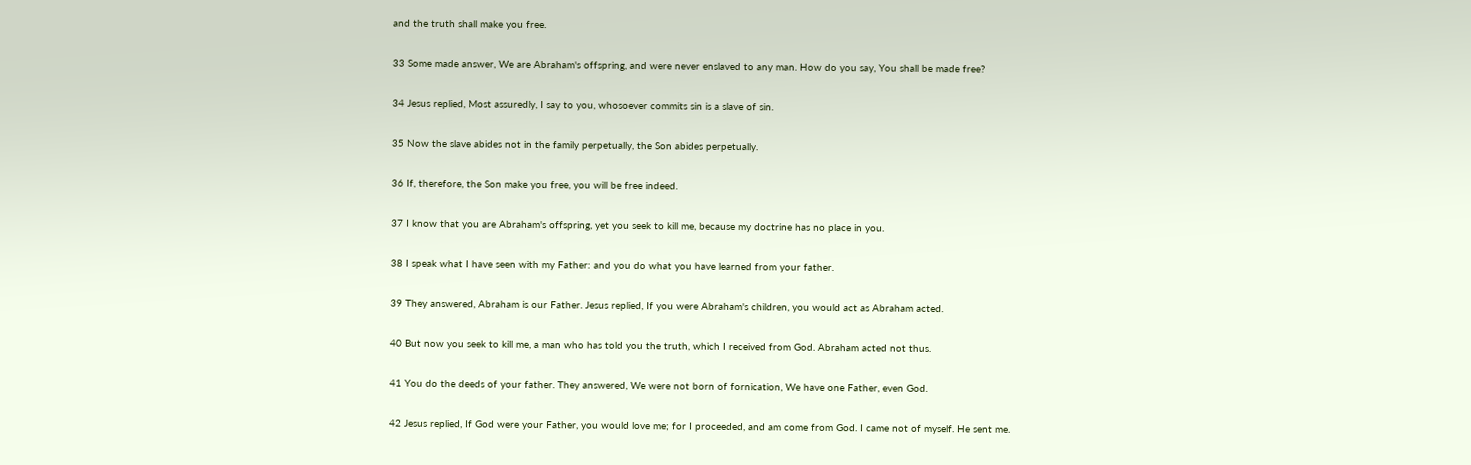and the truth shall make you free.

33 Some made answer, We are Abraham's offspring, and were never enslaved to any man. How do you say, You shall be made free?

34 Jesus replied, Most assuredly, I say to you, whosoever commits sin is a slave of sin.

35 Now the slave abides not in the family perpetually, the Son abides perpetually.

36 If, therefore, the Son make you free, you will be free indeed.

37 I know that you are Abraham's offspring, yet you seek to kill me, because my doctrine has no place in you.

38 I speak what I have seen with my Father: and you do what you have learned from your father.

39 They answered, Abraham is our Father. Jesus replied, If you were Abraham's children, you would act as Abraham acted.

40 But now you seek to kill me, a man who has told you the truth, which I received from God. Abraham acted not thus.

41 You do the deeds of your father. They answered, We were not born of fornication, We have one Father, even God.

42 Jesus replied, If God were your Father, you would love me; for I proceeded, and am come from God. I came not of myself. He sent me.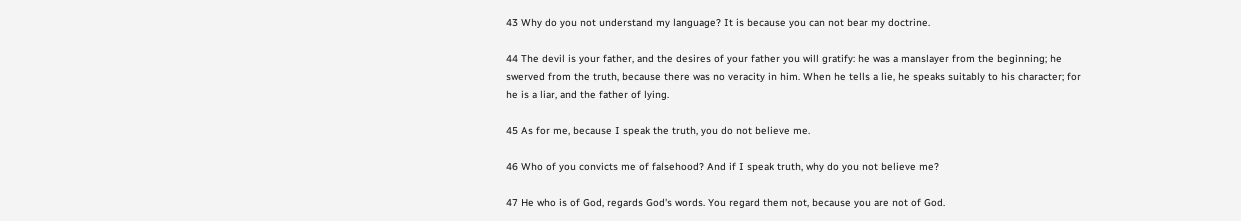43 Why do you not understand my language? It is because you can not bear my doctrine.

44 The devil is your father, and the desires of your father you will gratify: he was a manslayer from the beginning; he swerved from the truth, because there was no veracity in him. When he tells a lie, he speaks suitably to his character; for he is a liar, and the father of lying.

45 As for me, because I speak the truth, you do not believe me.

46 Who of you convicts me of falsehood? And if I speak truth, why do you not believe me?

47 He who is of God, regards God's words. You regard them not, because you are not of God.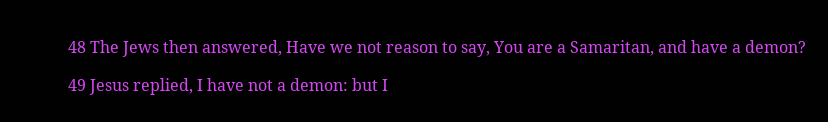48 The Jews then answered, Have we not reason to say, You are a Samaritan, and have a demon?

49 Jesus replied, I have not a demon: but I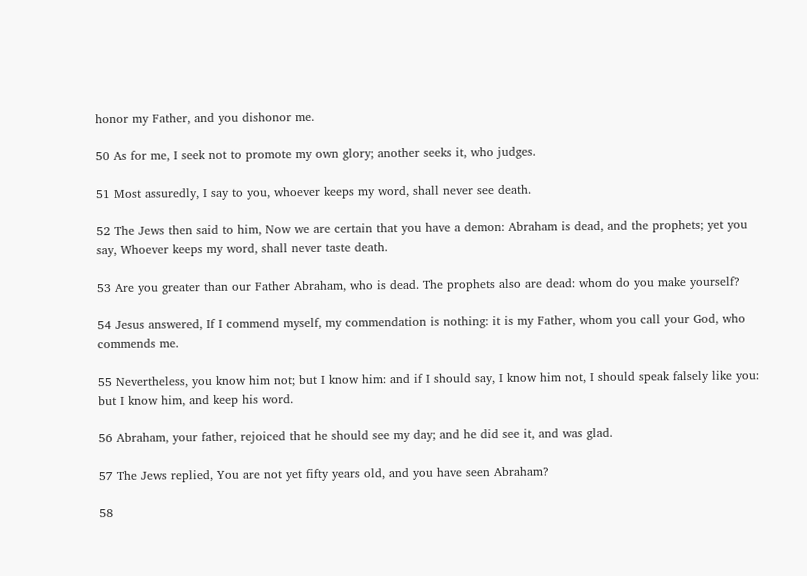honor my Father, and you dishonor me.

50 As for me, I seek not to promote my own glory; another seeks it, who judges.

51 Most assuredly, I say to you, whoever keeps my word, shall never see death.

52 The Jews then said to him, Now we are certain that you have a demon: Abraham is dead, and the prophets; yet you say, Whoever keeps my word, shall never taste death.

53 Are you greater than our Father Abraham, who is dead. The prophets also are dead: whom do you make yourself?

54 Jesus answered, If I commend myself, my commendation is nothing: it is my Father, whom you call your God, who commends me.

55 Nevertheless, you know him not; but I know him: and if I should say, I know him not, I should speak falsely like you: but I know him, and keep his word.

56 Abraham, your father, rejoiced that he should see my day; and he did see it, and was glad.

57 The Jews replied, You are not yet fifty years old, and you have seen Abraham?

58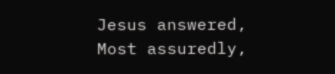Jesus answered, Most assuredly,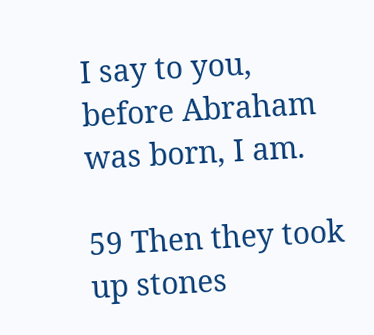I say to you, before Abraham was born, I am.

59 Then they took up stones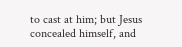to cast at him; but Jesus concealed himself, and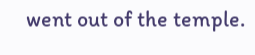went out of the temple.